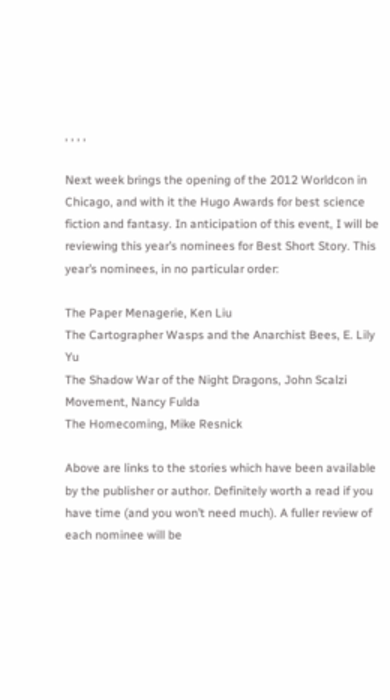, , , ,

Next week brings the opening of the 2012 Worldcon in Chicago, and with it the Hugo Awards for best science fiction and fantasy. In anticipation of this event, I will be reviewing this year’s nominees for Best Short Story. This year’s nominees, in no particular order:

The Paper Menagerie, Ken Liu
The Cartographer Wasps and the Anarchist Bees, E. Lily Yu
The Shadow War of the Night Dragons, John Scalzi
Movement, Nancy Fulda
The Homecoming, Mike Resnick

Above are links to the stories which have been available by the publisher or author. Definitely worth a read if you have time (and you won’t need much). A fuller review of each nominee will be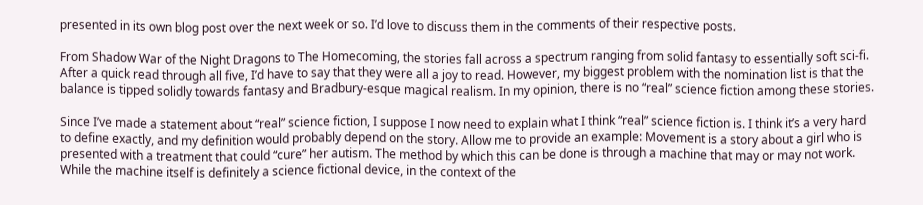presented in its own blog post over the next week or so. I’d love to discuss them in the comments of their respective posts.

From Shadow War of the Night Dragons to The Homecoming, the stories fall across a spectrum ranging from solid fantasy to essentially soft sci-fi. After a quick read through all five, I’d have to say that they were all a joy to read. However, my biggest problem with the nomination list is that the balance is tipped solidly towards fantasy and Bradbury-esque magical realism. In my opinion, there is no “real” science fiction among these stories.

Since I’ve made a statement about “real” science fiction, I suppose I now need to explain what I think “real” science fiction is. I think it’s a very hard to define exactly, and my definition would probably depend on the story. Allow me to provide an example: Movement is a story about a girl who is presented with a treatment that could “cure” her autism. The method by which this can be done is through a machine that may or may not work. While the machine itself is definitely a science fictional device, in the context of the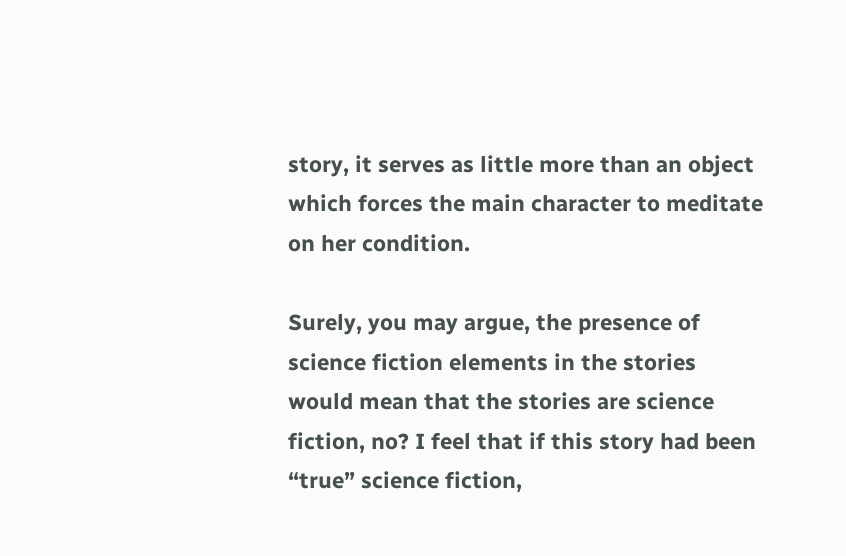story, it serves as little more than an object which forces the main character to meditate on her condition.

Surely, you may argue, the presence of science fiction elements in the stories would mean that the stories are science fiction, no? I feel that if this story had been “true” science fiction,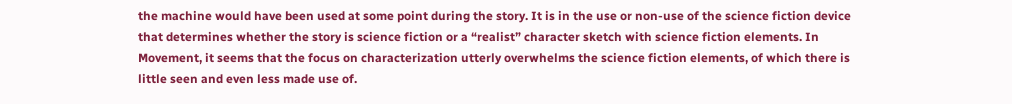the machine would have been used at some point during the story. It is in the use or non-use of the science fiction device that determines whether the story is science fiction or a “realist” character sketch with science fiction elements. In Movement, it seems that the focus on characterization utterly overwhelms the science fiction elements, of which there is little seen and even less made use of.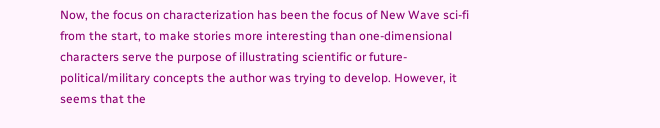Now, the focus on characterization has been the focus of New Wave sci-fi from the start, to make stories more interesting than one-dimensional characters serve the purpose of illustrating scientific or future-political/military concepts the author was trying to develop. However, it seems that the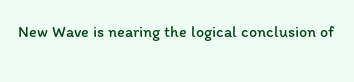New Wave is nearing the logical conclusion of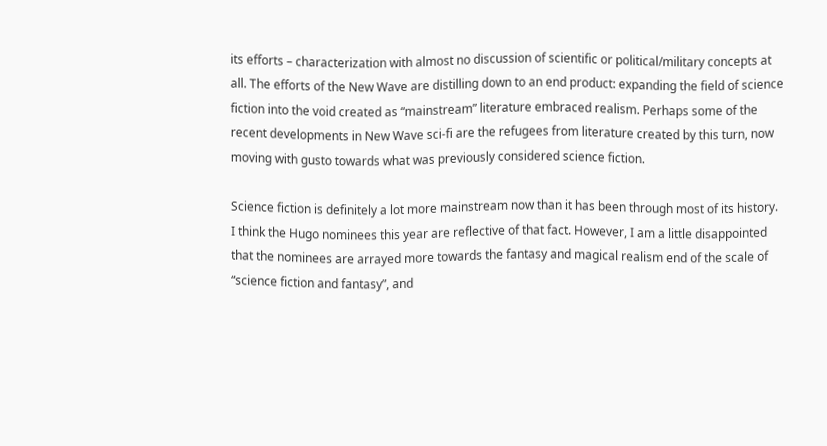its efforts – characterization with almost no discussion of scientific or political/military concepts at all. The efforts of the New Wave are distilling down to an end product: expanding the field of science fiction into the void created as “mainstream” literature embraced realism. Perhaps some of the recent developments in New Wave sci-fi are the refugees from literature created by this turn, now moving with gusto towards what was previously considered science fiction.

Science fiction is definitely a lot more mainstream now than it has been through most of its history. I think the Hugo nominees this year are reflective of that fact. However, I am a little disappointed that the nominees are arrayed more towards the fantasy and magical realism end of the scale of “science fiction and fantasy”, and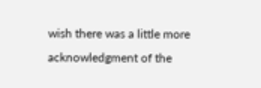wish there was a little more acknowledgment of the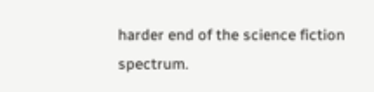harder end of the science fiction spectrum.